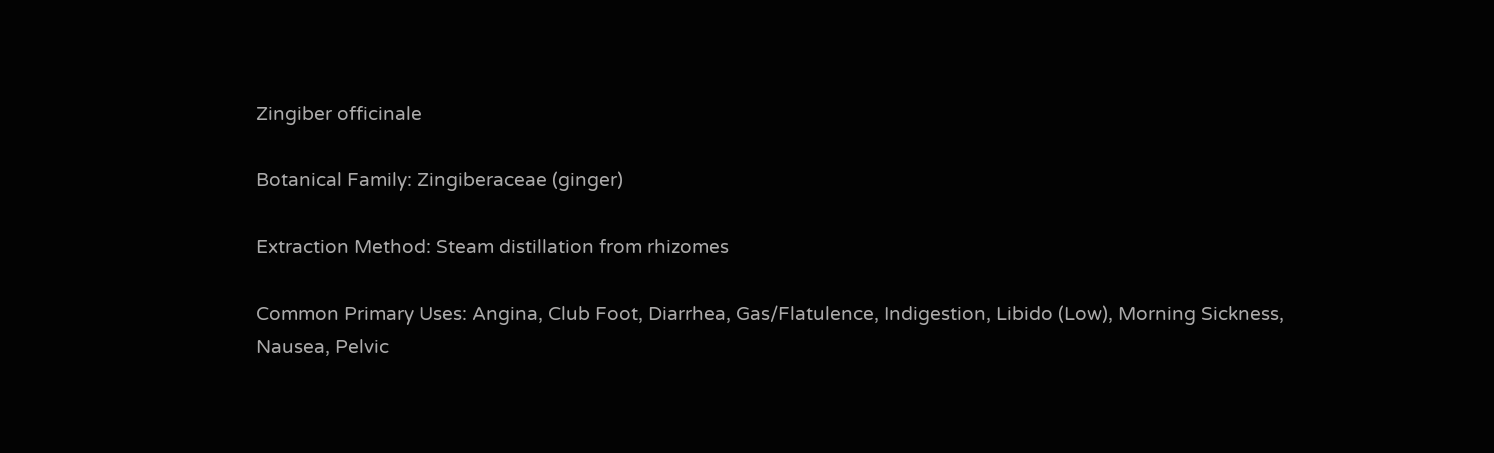Zingiber officinale

Botanical Family: Zingiberaceae (ginger)

Extraction Method: Steam distillation from rhizomes

Common Primary Uses: Angina, Club Foot, Diarrhea, Gas/Flatulence, Indigestion, Libido (Low), Morning Sickness, Nausea, Pelvic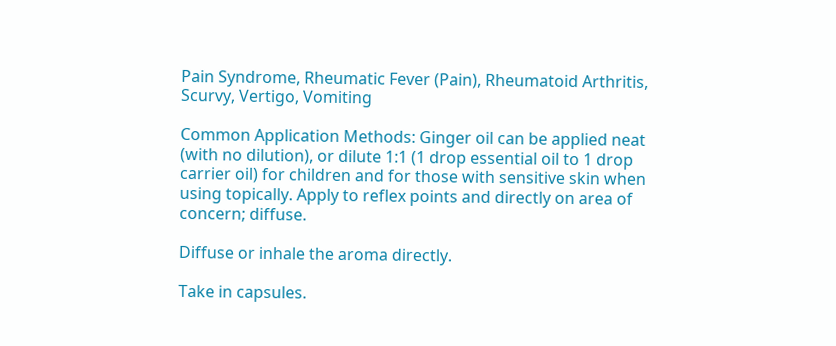Pain Syndrome, Rheumatic Fever (Pain), Rheumatoid Arthritis, Scurvy, Vertigo, Vomiting

Common Application Methods: Ginger oil can be applied neat (with no dilution), or dilute 1:1 (1 drop essential oil to 1 drop carrier oil) for children and for those with sensitive skin when using topically. Apply to reflex points and directly on area of concern; diffuse.

Diffuse or inhale the aroma directly.

Take in capsules.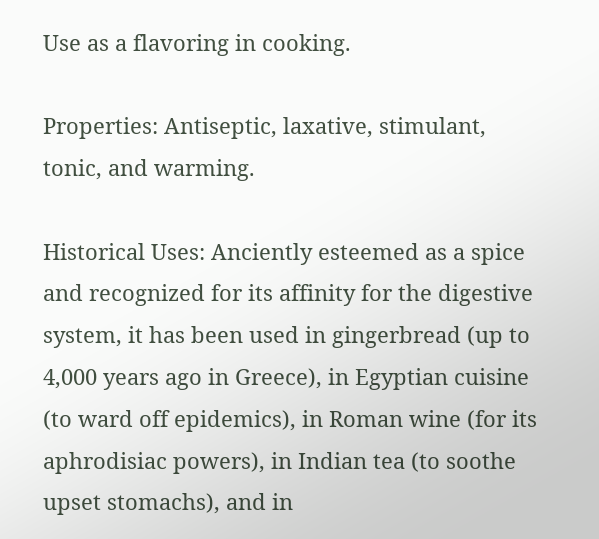Use as a flavoring in cooking.

Properties: Antiseptic, laxative, stimulant, tonic, and warming.

Historical Uses: Anciently esteemed as a spice and recognized for its affinity for the digestive system, it has been used in gingerbread (up to 4,000 years ago in Greece), in Egyptian cuisine (to ward off epidemics), in Roman wine (for its aphrodisiac powers), in Indian tea (to soothe upset stomachs), and in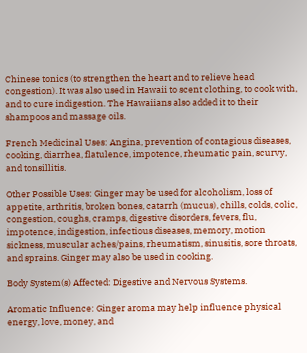Chinese tonics (to strengthen the heart and to relieve head congestion). It was also used in Hawaii to scent clothing, to cook with, and to cure indigestion. The Hawaiians also added it to their shampoos and massage oils.

French Medicinal Uses: Angina, prevention of contagious diseases, cooking, diarrhea, flatulence, impotence, rheumatic pain, scurvy, and tonsillitis.

Other Possible Uses: Ginger may be used for alcoholism, loss of appetite, arthritis, broken bones, catarrh (mucus), chills, colds, colic, congestion, coughs, cramps, digestive disorders, fevers, flu, impotence, indigestion, infectious diseases, memory, motion sickness, muscular aches/pains, rheumatism, sinusitis, sore throats, and sprains. Ginger may also be used in cooking.

Body System(s) Affected: Digestive and Nervous Systems.

Aromatic Influence: Ginger aroma may help influence physical energy, love, money, and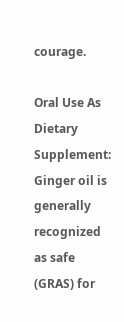courage.

Oral Use As Dietary Supplement: Ginger oil is generally recognized as safe (GRAS) for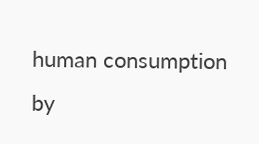human consumption by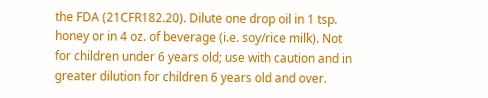the FDA (21CFR182.20). Dilute one drop oil in 1 tsp. honey or in 4 oz. of beverage (i.e. soy/rice milk). Not for children under 6 years old; use with caution and in greater dilution for children 6 years old and over.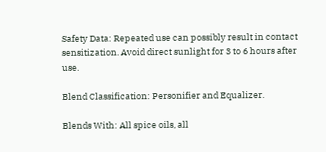Safety Data: Repeated use can possibly result in contact sensitization. Avoid direct sunlight for 3 to 6 hours after use.

Blend Classification: Personifier and Equalizer.

Blends With: All spice oils, all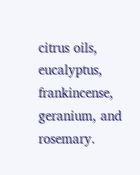citrus oils, eucalyptus, frankincense, geranium, and rosemary.